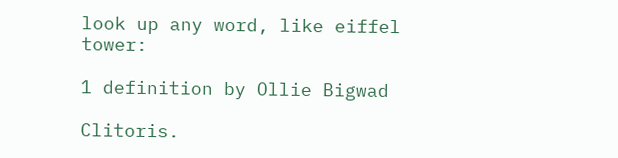look up any word, like eiffel tower:

1 definition by Ollie Bigwad

Clitoris.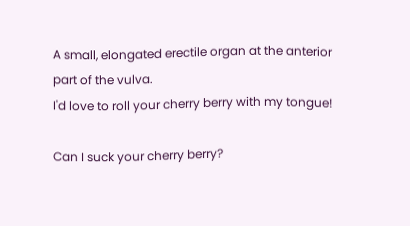A small, elongated erectile organ at the anterior part of the vulva.
I'd love to roll your cherry berry with my tongue!

Can I suck your cherry berry?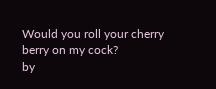Would you roll your cherry berry on my cock?
by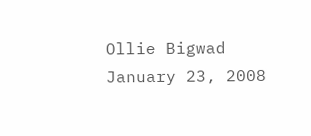Ollie Bigwad January 23, 2008